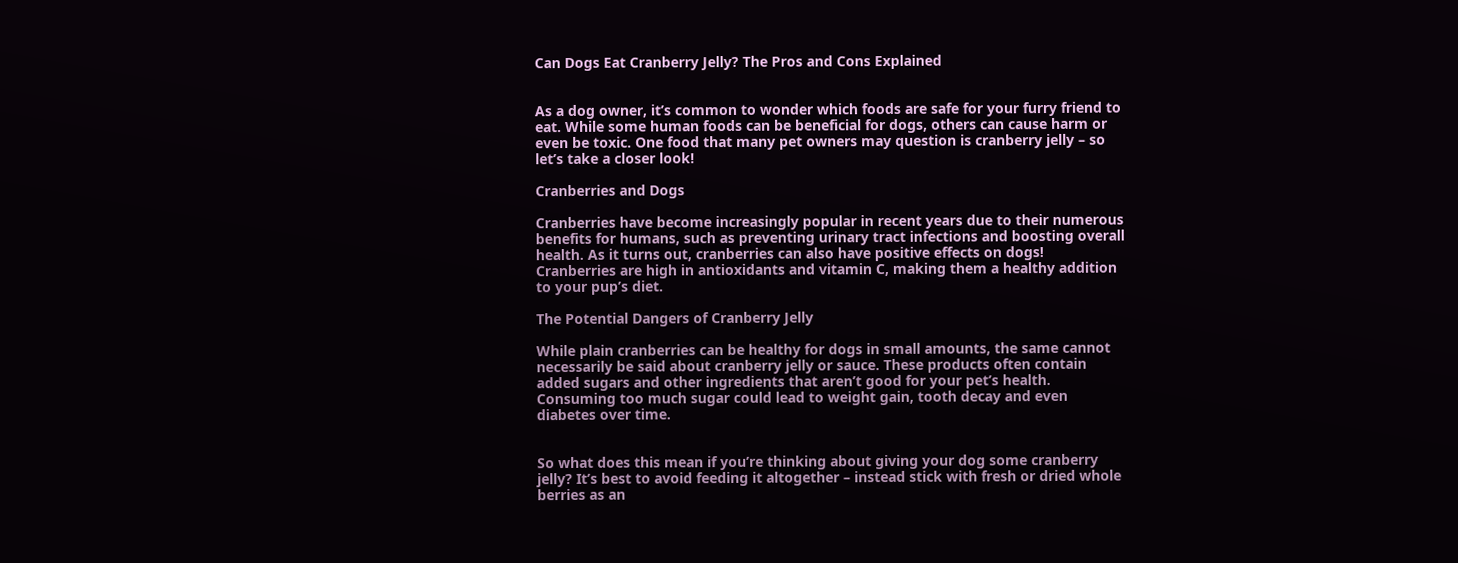Can Dogs Eat Cranberry Jelly? The Pros and Cons Explained


As a dog owner, it’s common to wonder which foods are safe for your furry friend to eat. While some human foods can be beneficial for dogs, others can cause harm or even be toxic. One food that many pet owners may question is cranberry jelly – so let’s take a closer look!

Cranberries and Dogs

Cranberries have become increasingly popular in recent years due to their numerous benefits for humans, such as preventing urinary tract infections and boosting overall health. As it turns out, cranberries can also have positive effects on dogs! Cranberries are high in antioxidants and vitamin C, making them a healthy addition to your pup’s diet.

The Potential Dangers of Cranberry Jelly

While plain cranberries can be healthy for dogs in small amounts, the same cannot necessarily be said about cranberry jelly or sauce. These products often contain added sugars and other ingredients that aren’t good for your pet’s health. Consuming too much sugar could lead to weight gain, tooth decay and even diabetes over time.


So what does this mean if you’re thinking about giving your dog some cranberry jelly? It’s best to avoid feeding it altogether – instead stick with fresh or dried whole berries as an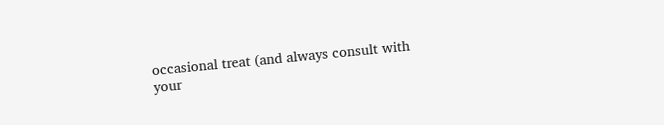occasional treat (and always consult with your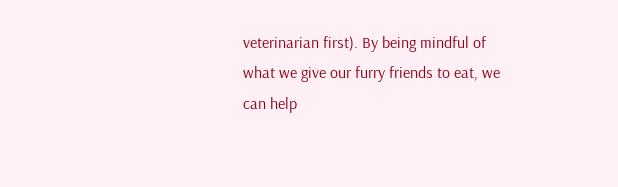veterinarian first). By being mindful of what we give our furry friends to eat, we can help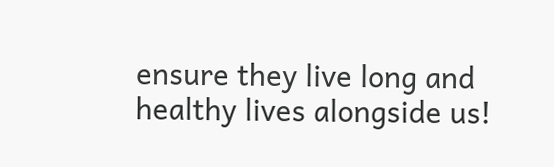ensure they live long and healthy lives alongside us!